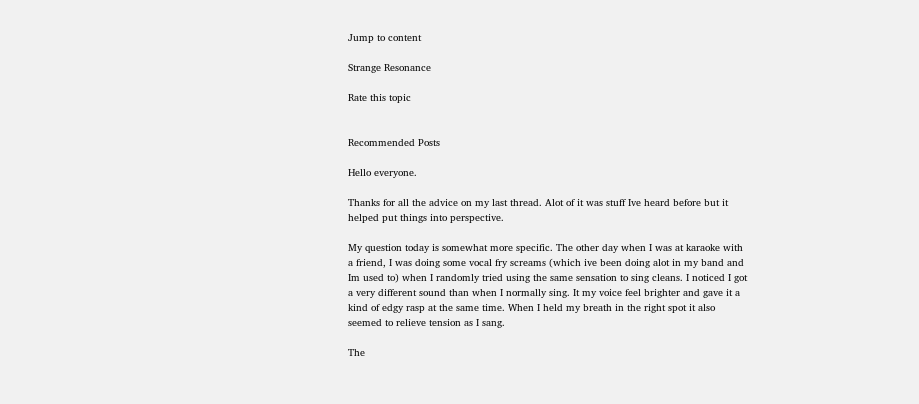Jump to content

Strange Resonance

Rate this topic


Recommended Posts

Hello everyone.

Thanks for all the advice on my last thread. Alot of it was stuff Ive heard before but it helped put things into perspective.

My question today is somewhat more specific. The other day when I was at karaoke with a friend, I was doing some vocal fry screams (which ive been doing alot in my band and Im used to) when I randomly tried using the same sensation to sing cleans. I noticed I got a very different sound than when I normally sing. It my voice feel brighter and gave it a kind of edgy rasp at the same time. When I held my breath in the right spot it also seemed to relieve tension as I sang.

The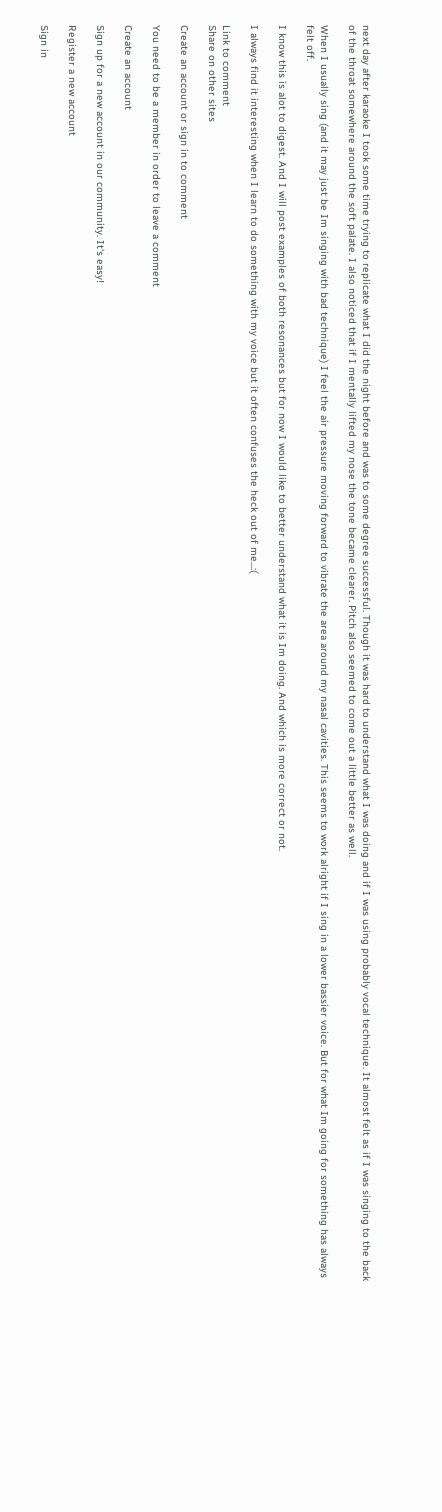next day after karaoke I took some time trying to replicate what I did the night before and was to some degree successful. Though it was hard to understand what I was doing and if I was using probably vocal technique. It almost felt as if I was singing to the back of the throat somewhere around the soft palate. I also noticed that if I mentally lifted my nose the tone became clearer. Pitch also seemed to come out a little better as well.

When I usually sing (and it may just be Im singing with bad technique) I feel the air pressure moving forward to vibrate the area around my nasal cavities. This seems to work alright if I sing in a lower bassier voice. But for what Im going for something has always felt off.

I know this is alot to digest. And I will post examples of both resonances but for now I would like to better understand what it is Im doing. And which is more correct or not.

I always find it interesting when I learn to do something with my voice but it often confuses the heck out of me...:(

Link to comment
Share on other sites

Create an account or sign in to comment

You need to be a member in order to leave a comment

Create an account

Sign up for a new account in our community. It's easy!

Register a new account

Sign in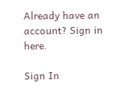Already have an account? Sign in here.

Sign In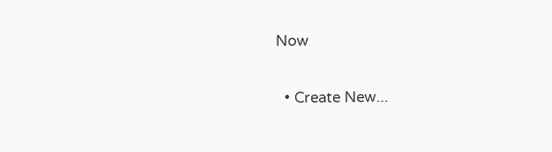Now

  • Create New...